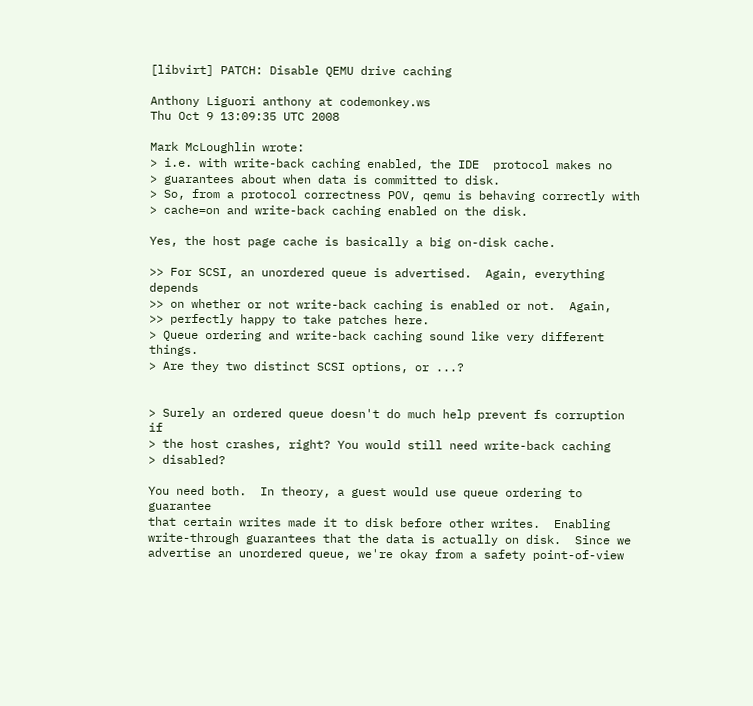[libvirt] PATCH: Disable QEMU drive caching

Anthony Liguori anthony at codemonkey.ws
Thu Oct 9 13:09:35 UTC 2008

Mark McLoughlin wrote:
> i.e. with write-back caching enabled, the IDE  protocol makes no
> guarantees about when data is committed to disk.
> So, from a protocol correctness POV, qemu is behaving correctly with
> cache=on and write-back caching enabled on the disk.

Yes, the host page cache is basically a big on-disk cache.

>> For SCSI, an unordered queue is advertised.  Again, everything depends
>> on whether or not write-back caching is enabled or not.  Again,
>> perfectly happy to take patches here.
> Queue ordering and write-back caching sound like very different things.
> Are they two distinct SCSI options, or ...?


> Surely an ordered queue doesn't do much help prevent fs corruption if
> the host crashes, right? You would still need write-back caching
> disabled?

You need both.  In theory, a guest would use queue ordering to guarantee
that certain writes made it to disk before other writes.  Enabling
write-through guarantees that the data is actually on disk.  Since we
advertise an unordered queue, we're okay from a safety point-of-view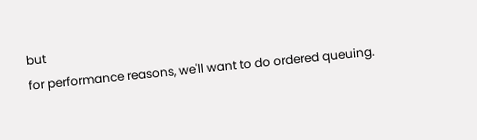but
for performance reasons, we'll want to do ordered queuing.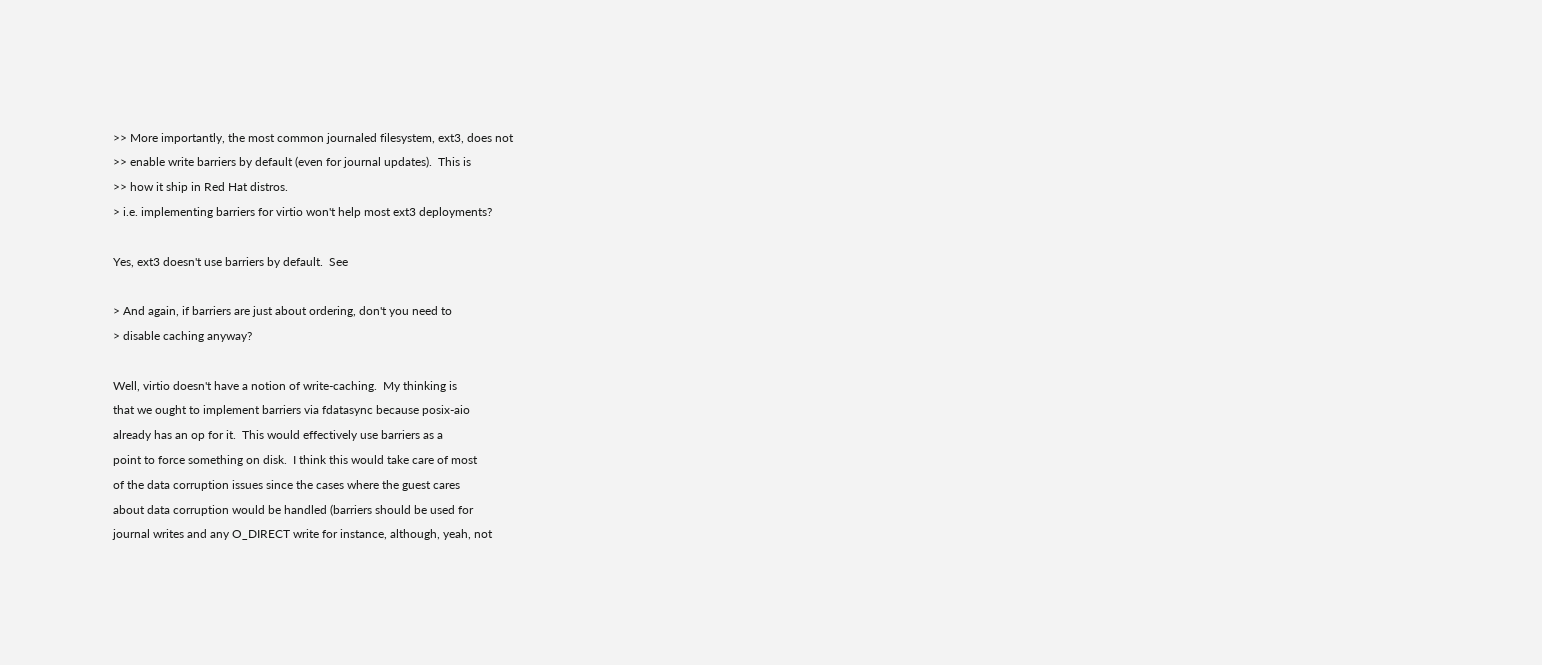>> More importantly, the most common journaled filesystem, ext3, does not
>> enable write barriers by default (even for journal updates).  This is
>> how it ship in Red Hat distros.
> i.e. implementing barriers for virtio won't help most ext3 deployments?

Yes, ext3 doesn't use barriers by default.  See

> And again, if barriers are just about ordering, don't you need to
> disable caching anyway?

Well, virtio doesn't have a notion of write-caching.  My thinking is
that we ought to implement barriers via fdatasync because posix-aio
already has an op for it.  This would effectively use barriers as a
point to force something on disk.  I think this would take care of most
of the data corruption issues since the cases where the guest cares
about data corruption would be handled (barriers should be used for
journal writes and any O_DIRECT write for instance, although, yeah, not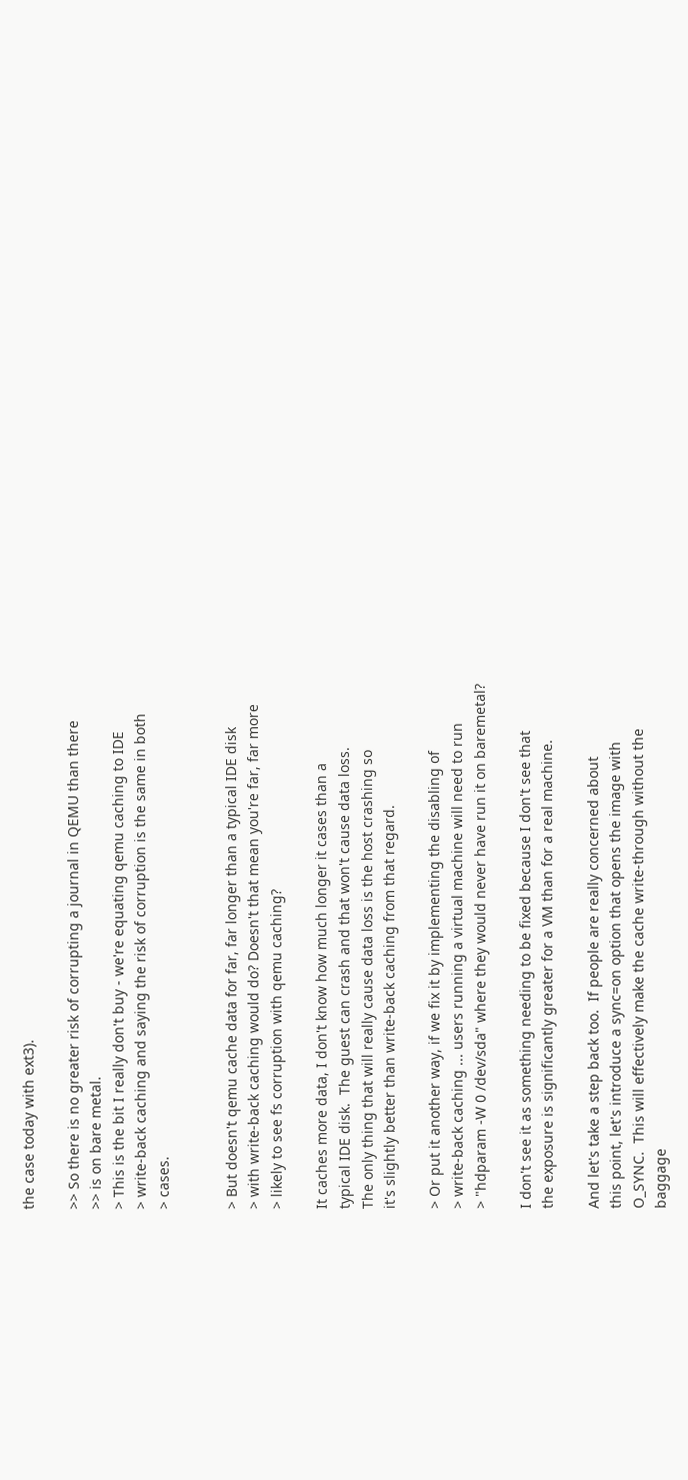the case today with ext3).

>> So there is no greater risk of corrupting a journal in QEMU than there
>> is on bare metal.
> This is the bit I really don't buy - we're equating qemu caching to IDE
> write-back caching and saying the risk of corruption is the same in both
> cases.


> But doesn't qemu cache data for far, far longer than a typical IDE disk
> with write-back caching would do? Doesn't that mean you're far, far more
> likely to see fs corruption with qemu caching?

It caches more data, I don't know how much longer it cases than a
typical IDE disk.  The guest can crash and that won't cause data loss.
The only thing that will really cause data loss is the host crashing so
it's slightly better than write-back caching from that regard.

> Or put it another way, if we fix it by implementing the disabling of
> write-back caching ... users running a virtual machine will need to run
> "hdparam -W 0 /dev/sda" where they would never have run it on baremetal?

I don't see it as something needing to be fixed because I don't see that
the exposure is significantly greater for a VM than for a real machine.

And let's take a step back too.  If people are really concerned about
this point, let's introduce a sync=on option that opens the image with
O_SYNC.  This will effectively make the cache write-through without the
baggage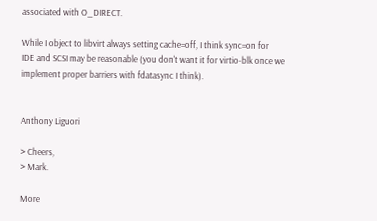associated with O_DIRECT.

While I object to libvirt always setting cache=off, I think sync=on for
IDE and SCSI may be reasonable (you don't want it for virtio-blk once we
implement proper barriers with fdatasync I think).


Anthony Liguori

> Cheers,
> Mark.

More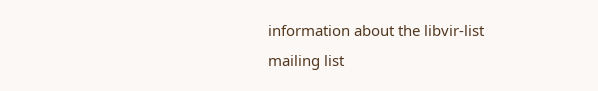information about the libvir-list mailing list